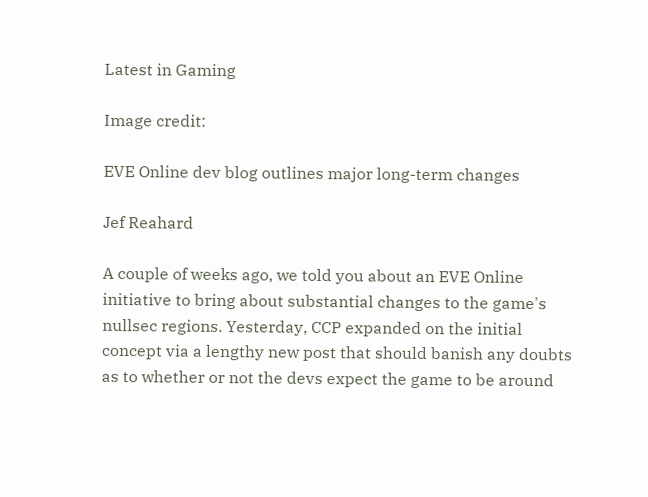Latest in Gaming

Image credit:

EVE Online dev blog outlines major long-term changes

Jef Reahard

A couple of weeks ago, we told you about an EVE Online initiative to bring about substantial changes to the game's nullsec regions. Yesterday, CCP expanded on the initial concept via a lengthy new post that should banish any doubts as to whether or not the devs expect the game to be around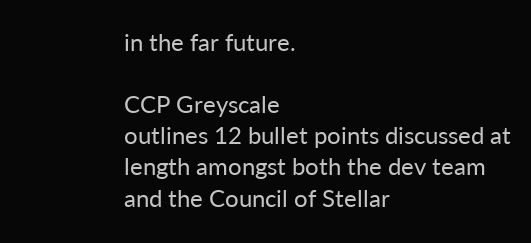in the far future.

CCP Greyscale
outlines 12 bullet points discussed at length amongst both the dev team and the Council of Stellar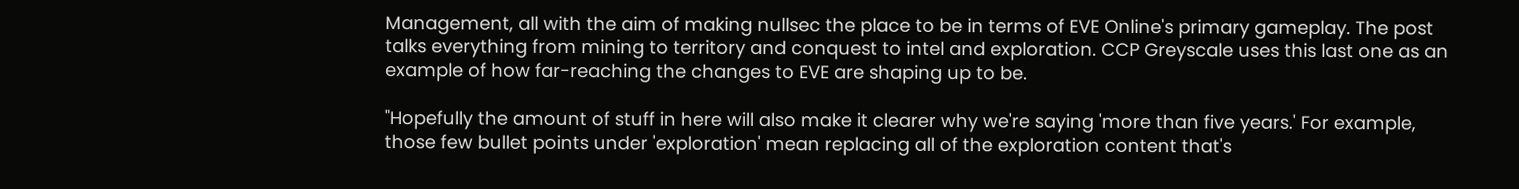Management, all with the aim of making nullsec the place to be in terms of EVE Online's primary gameplay. The post talks everything from mining to territory and conquest to intel and exploration. CCP Greyscale uses this last one as an example of how far-reaching the changes to EVE are shaping up to be.

"Hopefully the amount of stuff in here will also make it clearer why we're saying 'more than five years.' For example, those few bullet points under 'exploration' mean replacing all of the exploration content that's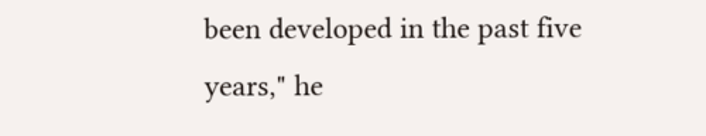been developed in the past five years," he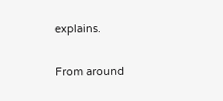explains.

From around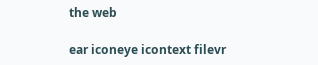the web

ear iconeye icontext filevr